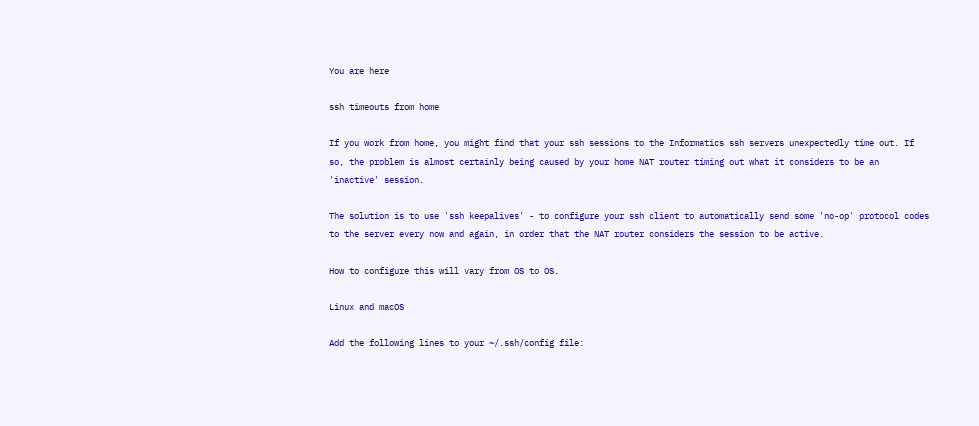You are here

ssh timeouts from home

If you work from home, you might find that your ssh sessions to the Informatics ssh servers unexpectedly time out. If so, the problem is almost certainly being caused by your home NAT router timing out what it considers to be an 'inactive' session.

The solution is to use 'ssh keepalives' - to configure your ssh client to automatically send some 'no-op' protocol codes to the server every now and again, in order that the NAT router considers the session to be active.

How to configure this will vary from OS to OS.

Linux and macOS

Add the following lines to your ~/.ssh/config file: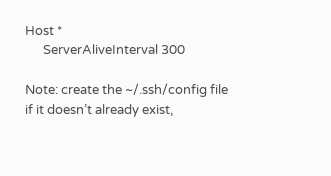Host *
      ServerAliveInterval 300

Note: create the ~/.ssh/config file if it doesn’t already exist,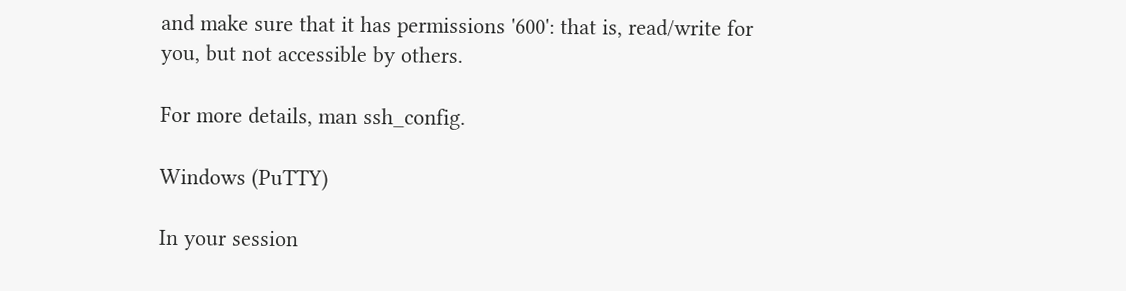and make sure that it has permissions '600': that is, read/write for you, but not accessible by others.

For more details, man ssh_config.

Windows (PuTTY)

In your session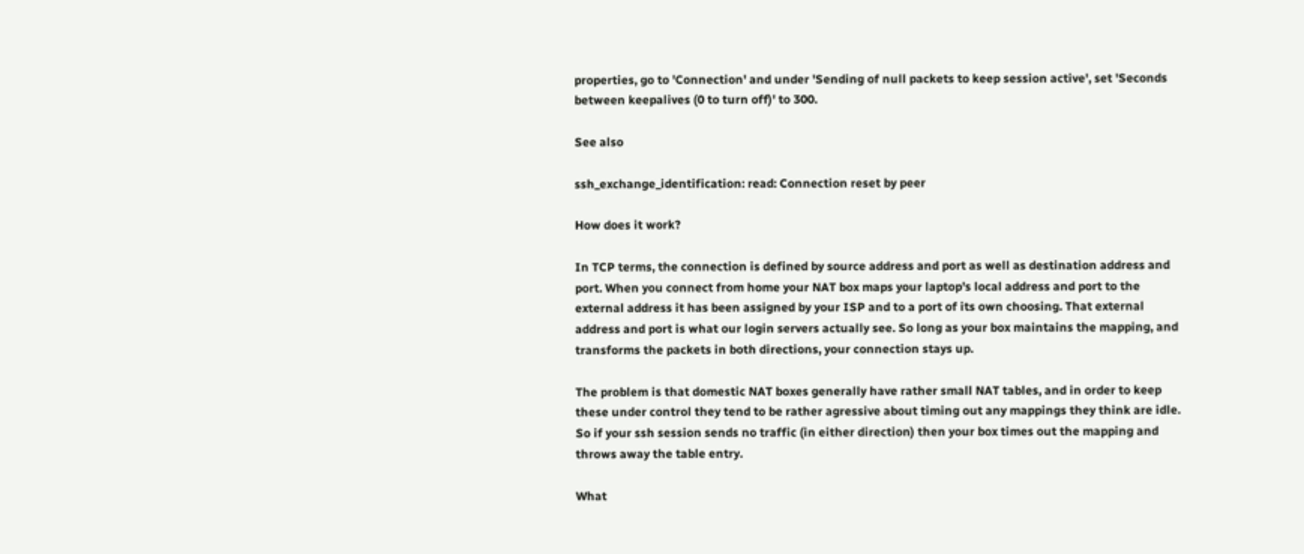properties, go to 'Connection' and under 'Sending of null packets to keep session active', set 'Seconds between keepalives (0 to turn off)' to 300.

See also

ssh_exchange_identification: read: Connection reset by peer

How does it work?

In TCP terms, the connection is defined by source address and port as well as destination address and port. When you connect from home your NAT box maps your laptop's local address and port to the external address it has been assigned by your ISP and to a port of its own choosing. That external address and port is what our login servers actually see. So long as your box maintains the mapping, and transforms the packets in both directions, your connection stays up.

The problem is that domestic NAT boxes generally have rather small NAT tables, and in order to keep these under control they tend to be rather agressive about timing out any mappings they think are idle. So if your ssh session sends no traffic (in either direction) then your box times out the mapping and throws away the table entry.

What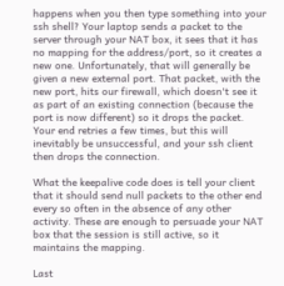happens when you then type something into your ssh shell? Your laptop sends a packet to the server through your NAT box, it sees that it has no mapping for the address/port, so it creates a new one. Unfortunately, that will generally be given a new external port. That packet, with the new port, hits our firewall, which doesn't see it as part of an existing connection (because the port is now different) so it drops the packet. Your end retries a few times, but this will inevitably be unsuccessful, and your ssh client then drops the connection.

What the keepalive code does is tell your client that it should send null packets to the other end every so often in the absence of any other activity. These are enough to persuade your NAT box that the session is still active, so it maintains the mapping.

Last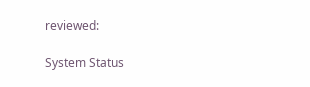reviewed:

System Status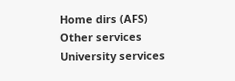Home dirs (AFS)
Other services
University services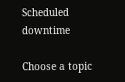Scheduled downtime

Choose a topic